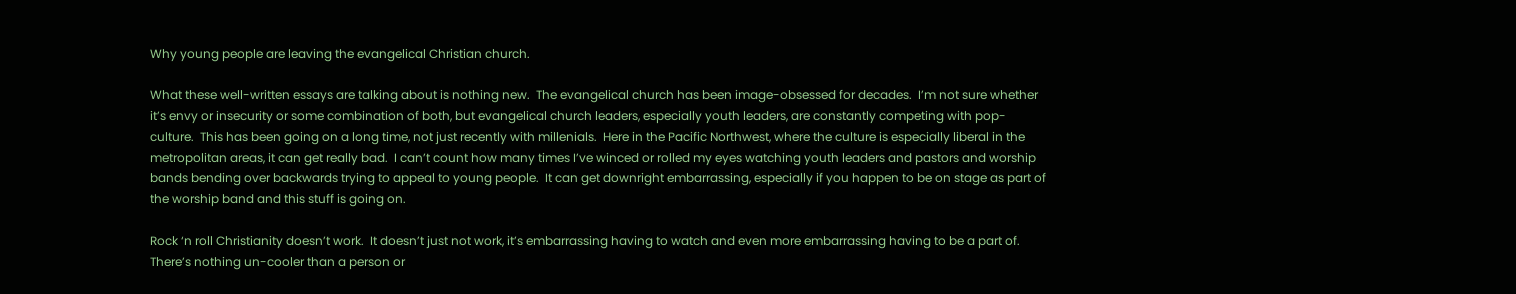Why young people are leaving the evangelical Christian church.

What these well-written essays are talking about is nothing new.  The evangelical church has been image-obsessed for decades.  I’m not sure whether it’s envy or insecurity or some combination of both, but evangelical church leaders, especially youth leaders, are constantly competing with pop-culture.  This has been going on a long time, not just recently with millenials.  Here in the Pacific Northwest, where the culture is especially liberal in the metropolitan areas, it can get really bad.  I can’t count how many times I’ve winced or rolled my eyes watching youth leaders and pastors and worship bands bending over backwards trying to appeal to young people.  It can get downright embarrassing, especially if you happen to be on stage as part of the worship band and this stuff is going on.

Rock ‘n roll Christianity doesn’t work.  It doesn’t just not work, it’s embarrassing having to watch and even more embarrassing having to be a part of.  There’s nothing un-cooler than a person or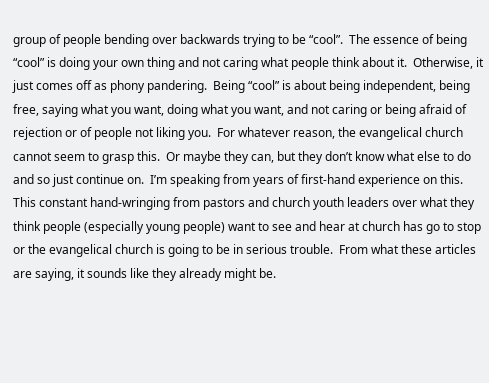group of people bending over backwards trying to be “cool”.  The essence of being “cool” is doing your own thing and not caring what people think about it.  Otherwise, it just comes off as phony pandering.  Being “cool” is about being independent, being free, saying what you want, doing what you want, and not caring or being afraid of rejection or of people not liking you.  For whatever reason, the evangelical church cannot seem to grasp this.  Or maybe they can, but they don’t know what else to do and so just continue on.  I’m speaking from years of first-hand experience on this.  This constant hand-wringing from pastors and church youth leaders over what they think people (especially young people) want to see and hear at church has go to stop or the evangelical church is going to be in serious trouble.  From what these articles are saying, it sounds like they already might be.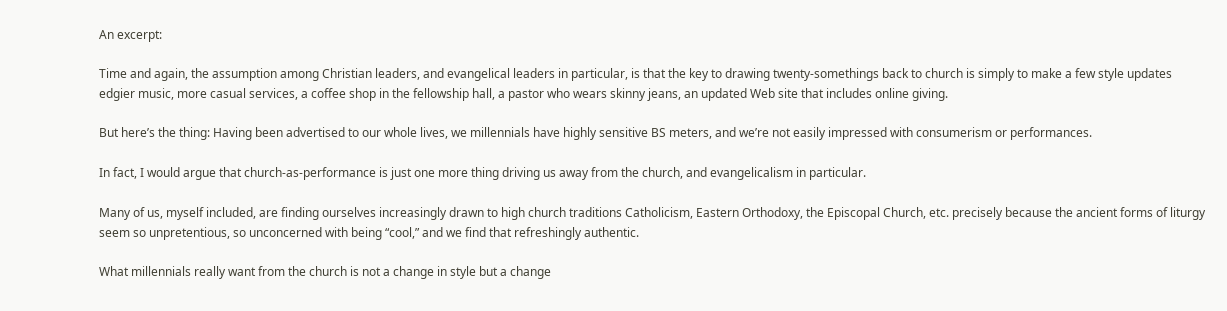An excerpt:

Time and again, the assumption among Christian leaders, and evangelical leaders in particular, is that the key to drawing twenty-somethings back to church is simply to make a few style updates edgier music, more casual services, a coffee shop in the fellowship hall, a pastor who wears skinny jeans, an updated Web site that includes online giving.

But here’s the thing: Having been advertised to our whole lives, we millennials have highly sensitive BS meters, and we’re not easily impressed with consumerism or performances.

In fact, I would argue that church-as-performance is just one more thing driving us away from the church, and evangelicalism in particular.

Many of us, myself included, are finding ourselves increasingly drawn to high church traditions Catholicism, Eastern Orthodoxy, the Episcopal Church, etc. precisely because the ancient forms of liturgy seem so unpretentious, so unconcerned with being “cool,” and we find that refreshingly authentic.

What millennials really want from the church is not a change in style but a change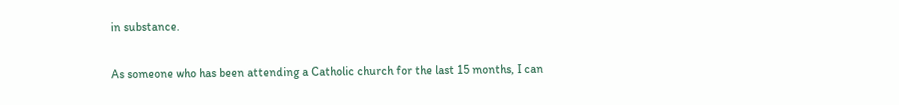in substance.

As someone who has been attending a Catholic church for the last 15 months, I can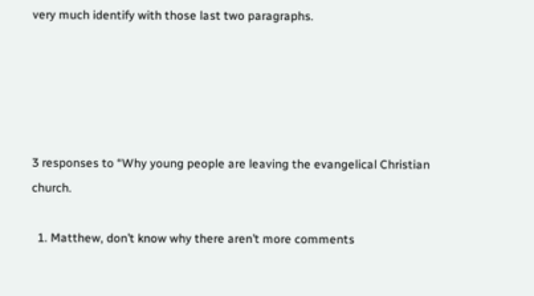very much identify with those last two paragraphs.





3 responses to “Why young people are leaving the evangelical Christian church.

  1. Matthew, don’t know why there aren’t more comments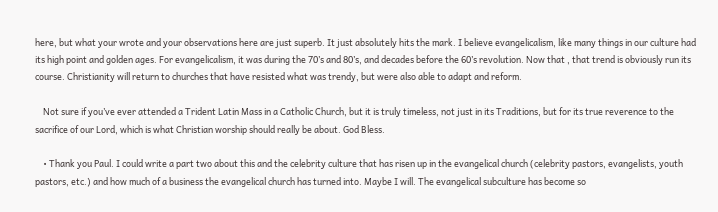here, but what your wrote and your observations here are just superb. It just absolutely hits the mark. I believe evangelicalism, like many things in our culture had its high point and golden ages. For evangelicalism, it was during the 70’s and 80’s, and decades before the 60’s revolution. Now that , that trend is obviously run its course. Christianity will return to churches that have resisted what was trendy, but were also able to adapt and reform.

    Not sure if you’ve ever attended a Trident Latin Mass in a Catholic Church, but it is truly timeless, not just in its Traditions, but for its true reverence to the sacrifice of our Lord, which is what Christian worship should really be about. God Bless.

    • Thank you Paul. I could write a part two about this and the celebrity culture that has risen up in the evangelical church (celebrity pastors, evangelists, youth pastors, etc.) and how much of a business the evangelical church has turned into. Maybe I will. The evangelical subculture has become so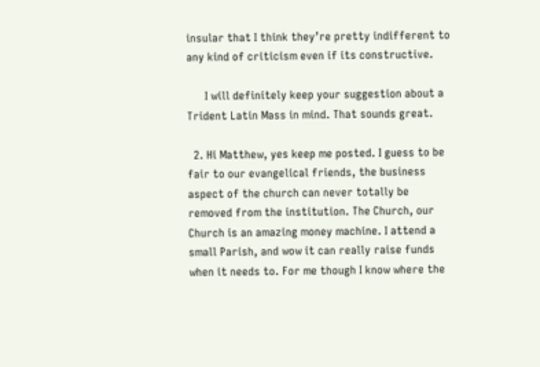insular that I think they’re pretty indifferent to any kind of criticism even if its constructive.

      I will definitely keep your suggestion about a Trident Latin Mass in mind. That sounds great.

  2. Hi Matthew, yes keep me posted. I guess to be fair to our evangelical friends, the business aspect of the church can never totally be removed from the institution. The Church, our Church is an amazing money machine. I attend a small Parish, and wow it can really raise funds when it needs to. For me though I know where the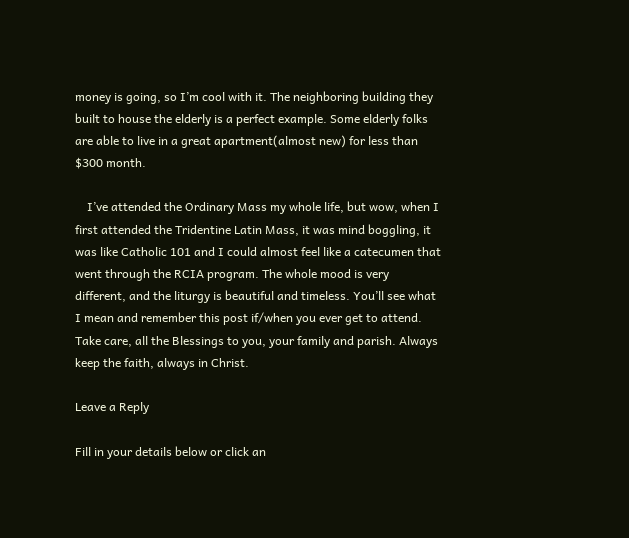money is going, so I’m cool with it. The neighboring building they built to house the elderly is a perfect example. Some elderly folks are able to live in a great apartment(almost new) for less than $300 month.

    I’ve attended the Ordinary Mass my whole life, but wow, when I first attended the Tridentine Latin Mass, it was mind boggling, it was like Catholic 101 and I could almost feel like a catecumen that went through the RCIA program. The whole mood is very different, and the liturgy is beautiful and timeless. You’ll see what I mean and remember this post if/when you ever get to attend. Take care, all the Blessings to you, your family and parish. Always keep the faith, always in Christ.

Leave a Reply

Fill in your details below or click an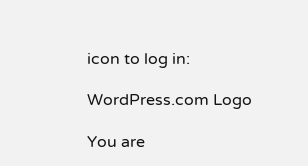icon to log in:

WordPress.com Logo

You are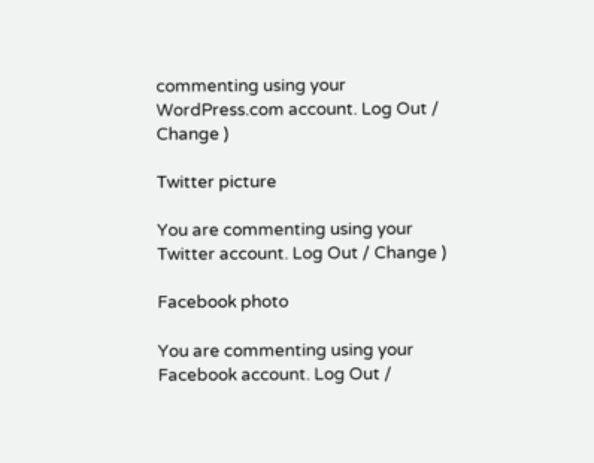commenting using your WordPress.com account. Log Out / Change )

Twitter picture

You are commenting using your Twitter account. Log Out / Change )

Facebook photo

You are commenting using your Facebook account. Log Out /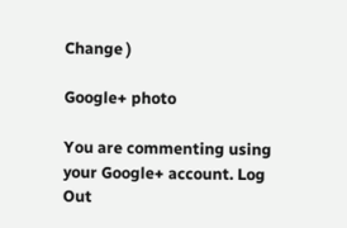Change )

Google+ photo

You are commenting using your Google+ account. Log Out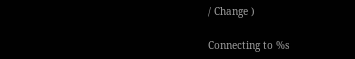/ Change )

Connecting to %s